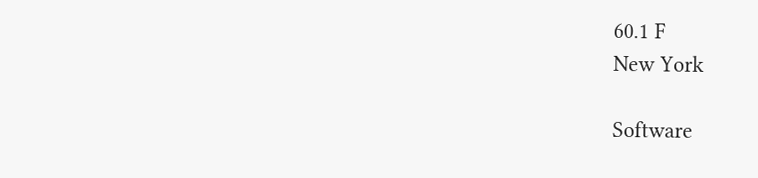60.1 F
New York

Software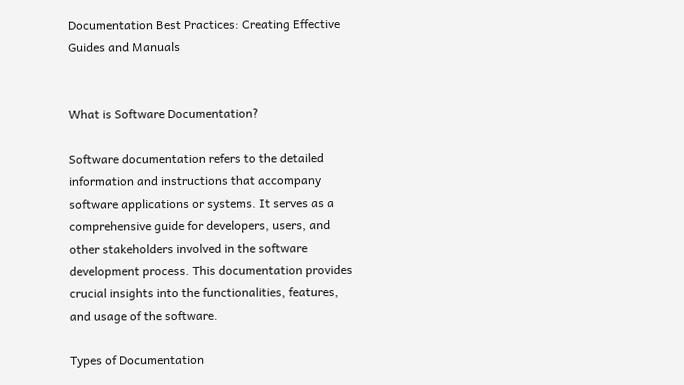Documentation Best Practices: Creating Effective Guides and Manuals


What is Software Documentation?

Software documentation refers to the detailed information and instructions that accompany software applications or systems. It serves as a comprehensive guide for developers, users, and other stakeholders involved in the software development process. This documentation provides crucial insights into the functionalities, features, and usage of the software.

Types of Documentation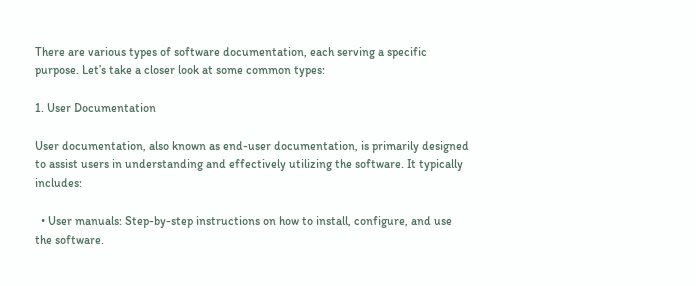There are various types of software documentation, each serving a specific purpose. Let’s take a closer look at some common types:

1. User Documentation

User documentation, also known as end-user documentation, is primarily designed to assist users in understanding and effectively utilizing the software. It typically includes:

  • User manuals: Step-by-step instructions on how to install, configure, and use the software.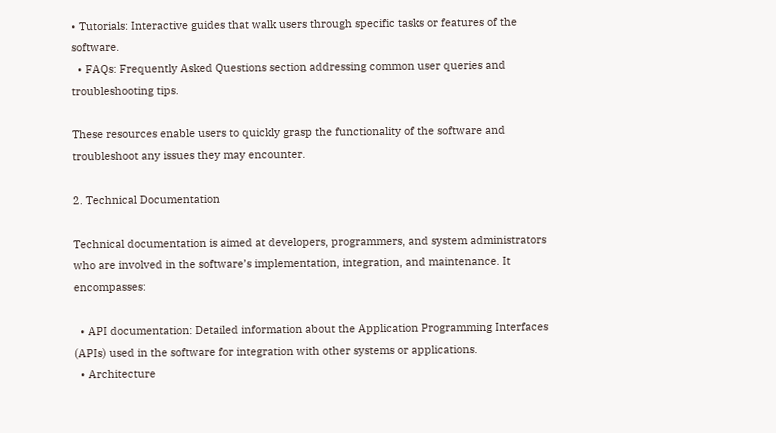• Tutorials: Interactive guides that walk users through specific tasks or features of the software.
  • FAQs: Frequently Asked Questions section addressing common user queries and troubleshooting tips.

These resources enable users to quickly grasp the functionality of the software and troubleshoot any issues they may encounter.

2. Technical Documentation

Technical documentation is aimed at developers, programmers, and system administrators who are involved in the software’s implementation, integration, and maintenance. It encompasses:

  • API documentation: Detailed information about the Application Programming Interfaces (APIs) used in the software for integration with other systems or applications.
  • Architecture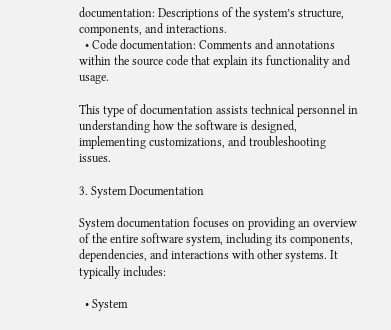documentation: Descriptions of the system’s structure, components, and interactions.
  • Code documentation: Comments and annotations within the source code that explain its functionality and usage.

This type of documentation assists technical personnel in understanding how the software is designed, implementing customizations, and troubleshooting issues.

3. System Documentation

System documentation focuses on providing an overview of the entire software system, including its components, dependencies, and interactions with other systems. It typically includes:

  • System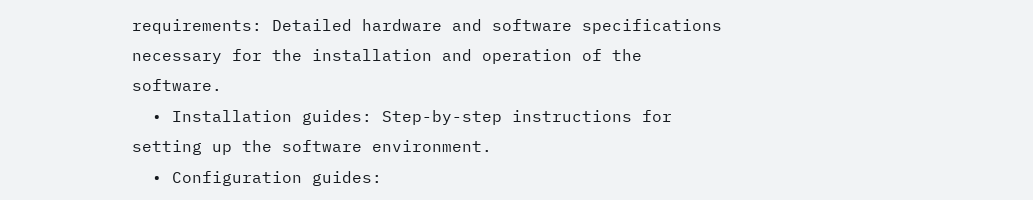requirements: Detailed hardware and software specifications necessary for the installation and operation of the software.
  • Installation guides: Step-by-step instructions for setting up the software environment.
  • Configuration guides: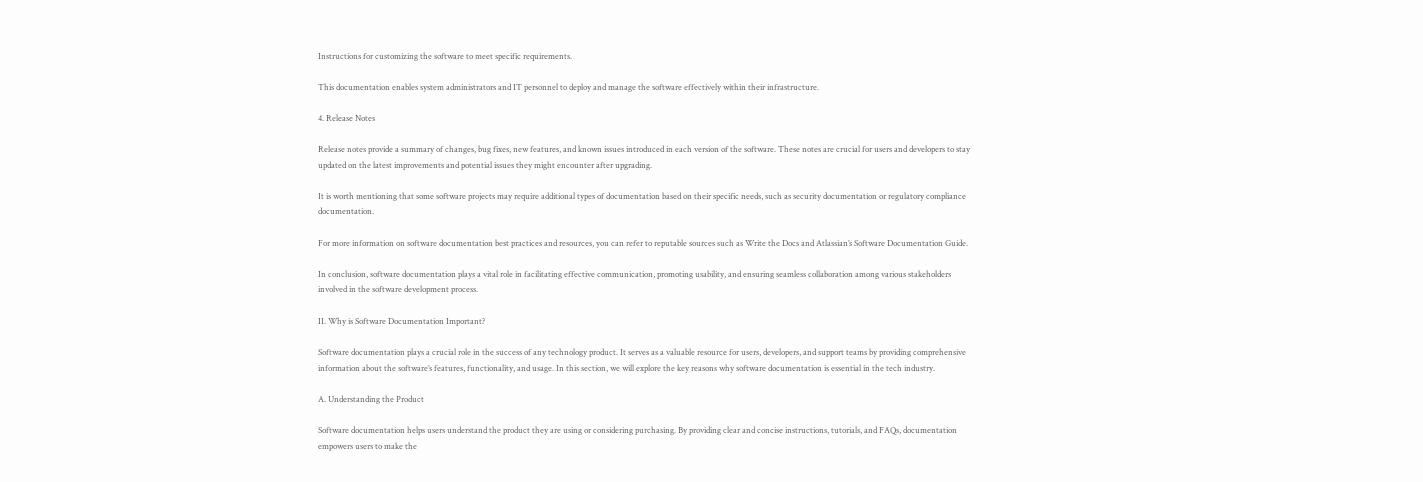Instructions for customizing the software to meet specific requirements.

This documentation enables system administrators and IT personnel to deploy and manage the software effectively within their infrastructure.

4. Release Notes

Release notes provide a summary of changes, bug fixes, new features, and known issues introduced in each version of the software. These notes are crucial for users and developers to stay updated on the latest improvements and potential issues they might encounter after upgrading.

It is worth mentioning that some software projects may require additional types of documentation based on their specific needs, such as security documentation or regulatory compliance documentation.

For more information on software documentation best practices and resources, you can refer to reputable sources such as Write the Docs and Atlassian’s Software Documentation Guide.

In conclusion, software documentation plays a vital role in facilitating effective communication, promoting usability, and ensuring seamless collaboration among various stakeholders involved in the software development process.

II. Why is Software Documentation Important?

Software documentation plays a crucial role in the success of any technology product. It serves as a valuable resource for users, developers, and support teams by providing comprehensive information about the software’s features, functionality, and usage. In this section, we will explore the key reasons why software documentation is essential in the tech industry.

A. Understanding the Product

Software documentation helps users understand the product they are using or considering purchasing. By providing clear and concise instructions, tutorials, and FAQs, documentation empowers users to make the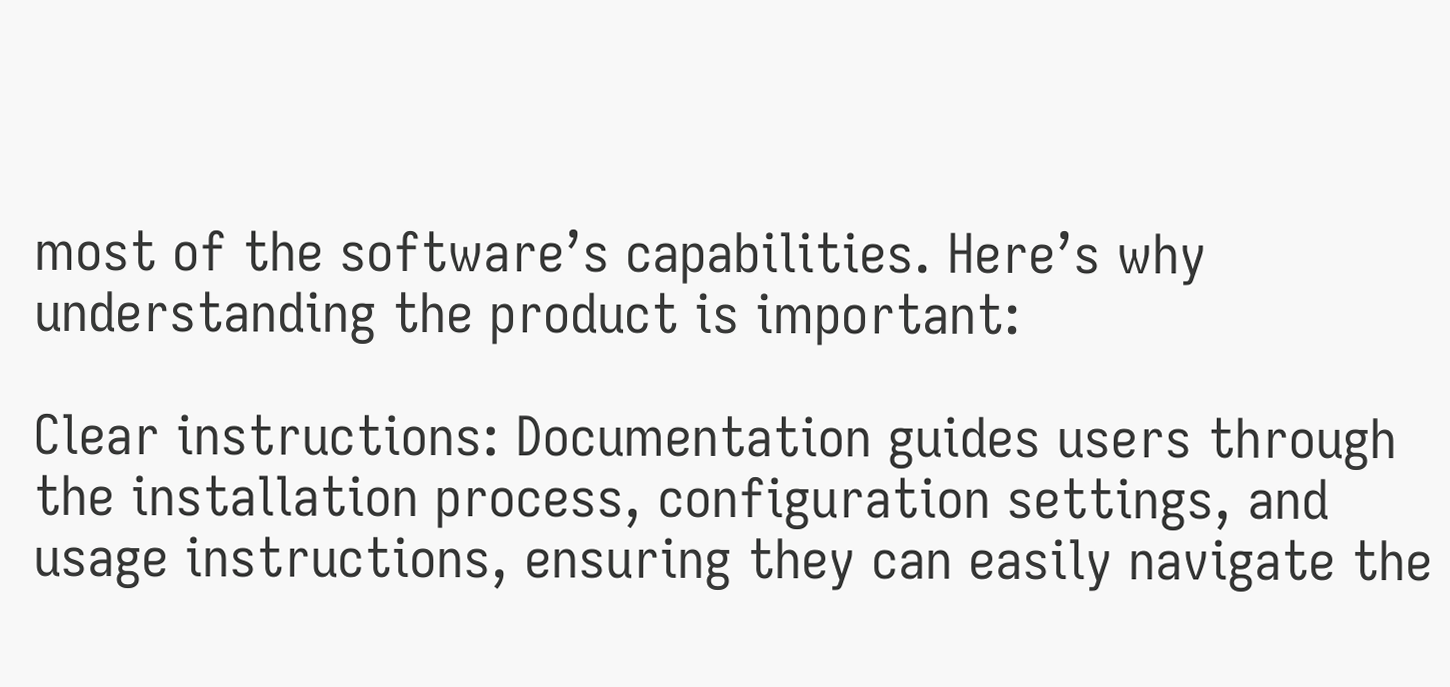most of the software’s capabilities. Here’s why understanding the product is important:

Clear instructions: Documentation guides users through the installation process, configuration settings, and usage instructions, ensuring they can easily navigate the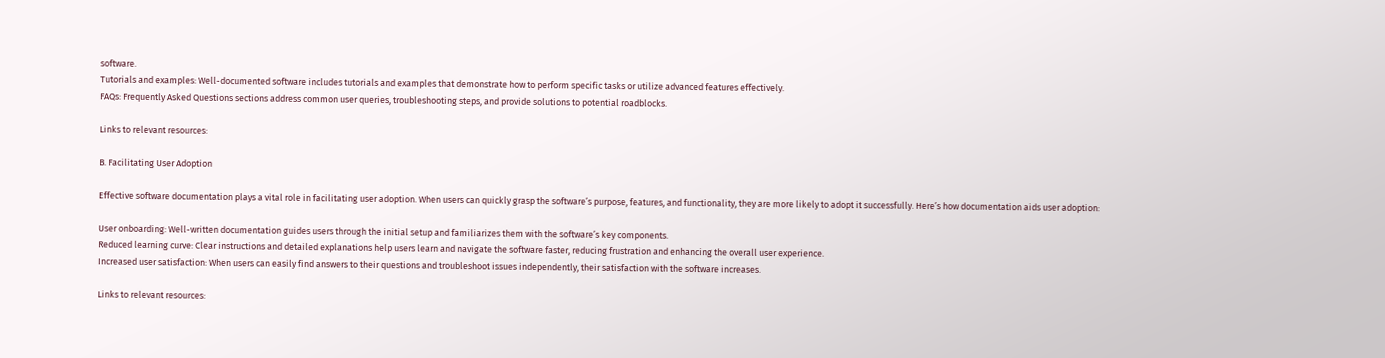software.
Tutorials and examples: Well-documented software includes tutorials and examples that demonstrate how to perform specific tasks or utilize advanced features effectively.
FAQs: Frequently Asked Questions sections address common user queries, troubleshooting steps, and provide solutions to potential roadblocks.

Links to relevant resources:

B. Facilitating User Adoption

Effective software documentation plays a vital role in facilitating user adoption. When users can quickly grasp the software’s purpose, features, and functionality, they are more likely to adopt it successfully. Here’s how documentation aids user adoption:

User onboarding: Well-written documentation guides users through the initial setup and familiarizes them with the software’s key components.
Reduced learning curve: Clear instructions and detailed explanations help users learn and navigate the software faster, reducing frustration and enhancing the overall user experience.
Increased user satisfaction: When users can easily find answers to their questions and troubleshoot issues independently, their satisfaction with the software increases.

Links to relevant resources: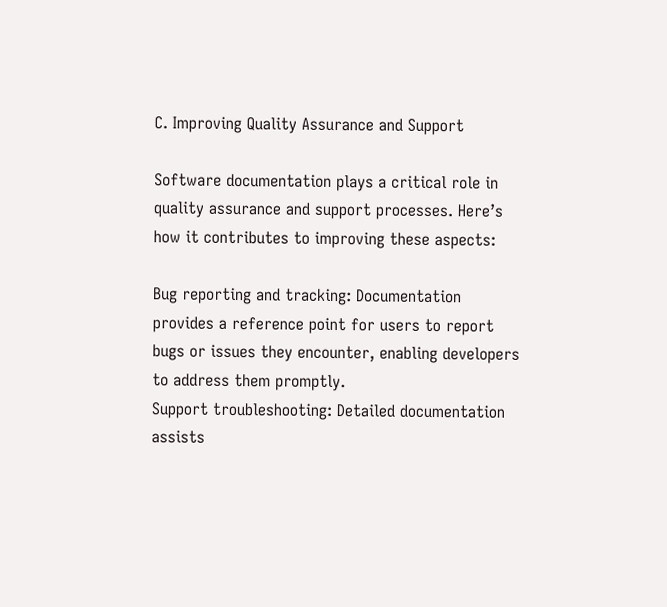C. Improving Quality Assurance and Support

Software documentation plays a critical role in quality assurance and support processes. Here’s how it contributes to improving these aspects:

Bug reporting and tracking: Documentation provides a reference point for users to report bugs or issues they encounter, enabling developers to address them promptly.
Support troubleshooting: Detailed documentation assists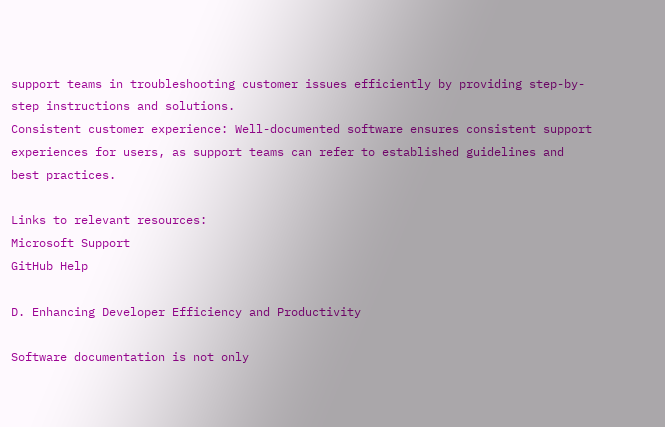support teams in troubleshooting customer issues efficiently by providing step-by-step instructions and solutions.
Consistent customer experience: Well-documented software ensures consistent support experiences for users, as support teams can refer to established guidelines and best practices.

Links to relevant resources:
Microsoft Support
GitHub Help

D. Enhancing Developer Efficiency and Productivity

Software documentation is not only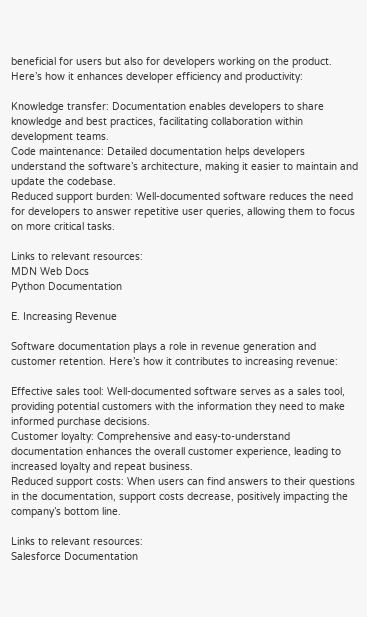beneficial for users but also for developers working on the product. Here’s how it enhances developer efficiency and productivity:

Knowledge transfer: Documentation enables developers to share knowledge and best practices, facilitating collaboration within development teams.
Code maintenance: Detailed documentation helps developers understand the software’s architecture, making it easier to maintain and update the codebase.
Reduced support burden: Well-documented software reduces the need for developers to answer repetitive user queries, allowing them to focus on more critical tasks.

Links to relevant resources:
MDN Web Docs
Python Documentation

E. Increasing Revenue

Software documentation plays a role in revenue generation and customer retention. Here’s how it contributes to increasing revenue:

Effective sales tool: Well-documented software serves as a sales tool, providing potential customers with the information they need to make informed purchase decisions.
Customer loyalty: Comprehensive and easy-to-understand documentation enhances the overall customer experience, leading to increased loyalty and repeat business.
Reduced support costs: When users can find answers to their questions in the documentation, support costs decrease, positively impacting the company’s bottom line.

Links to relevant resources:
Salesforce Documentation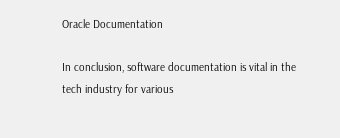Oracle Documentation

In conclusion, software documentation is vital in the tech industry for various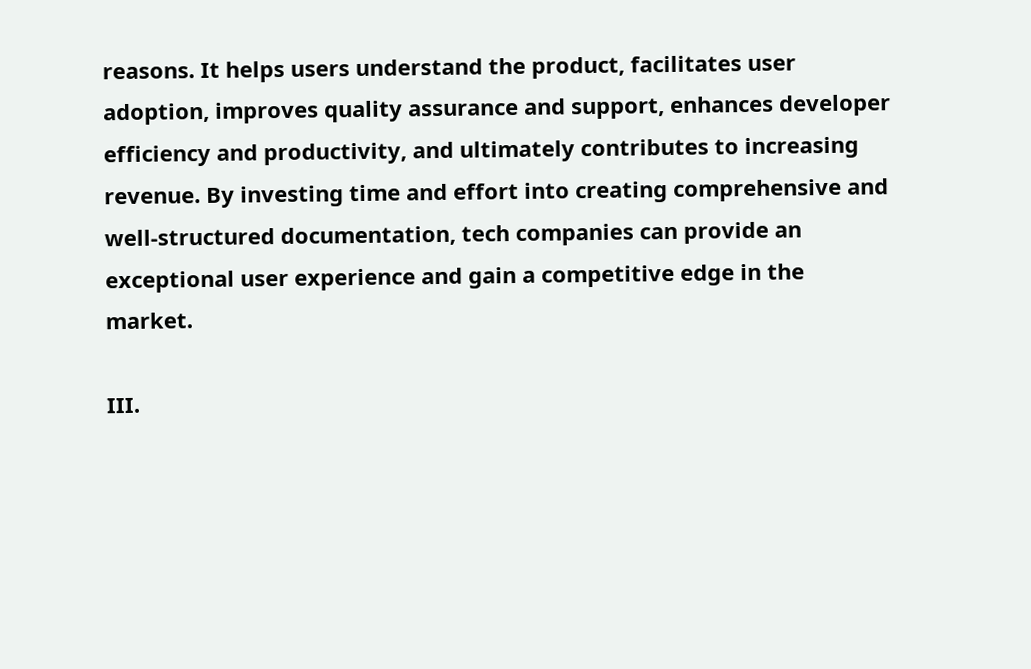reasons. It helps users understand the product, facilitates user adoption, improves quality assurance and support, enhances developer efficiency and productivity, and ultimately contributes to increasing revenue. By investing time and effort into creating comprehensive and well-structured documentation, tech companies can provide an exceptional user experience and gain a competitive edge in the market.

III.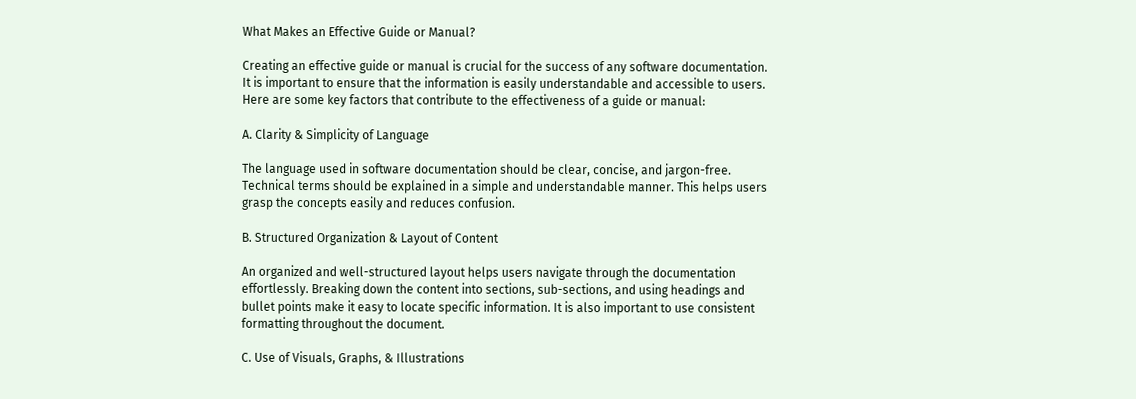What Makes an Effective Guide or Manual?

Creating an effective guide or manual is crucial for the success of any software documentation. It is important to ensure that the information is easily understandable and accessible to users. Here are some key factors that contribute to the effectiveness of a guide or manual:

A. Clarity & Simplicity of Language

The language used in software documentation should be clear, concise, and jargon-free. Technical terms should be explained in a simple and understandable manner. This helps users grasp the concepts easily and reduces confusion.

B. Structured Organization & Layout of Content

An organized and well-structured layout helps users navigate through the documentation effortlessly. Breaking down the content into sections, sub-sections, and using headings and bullet points make it easy to locate specific information. It is also important to use consistent formatting throughout the document.

C. Use of Visuals, Graphs, & Illustrations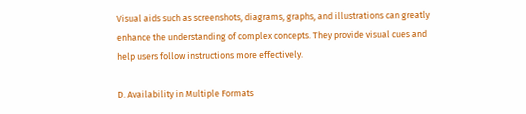Visual aids such as screenshots, diagrams, graphs, and illustrations can greatly enhance the understanding of complex concepts. They provide visual cues and help users follow instructions more effectively.

D. Availability in Multiple Formats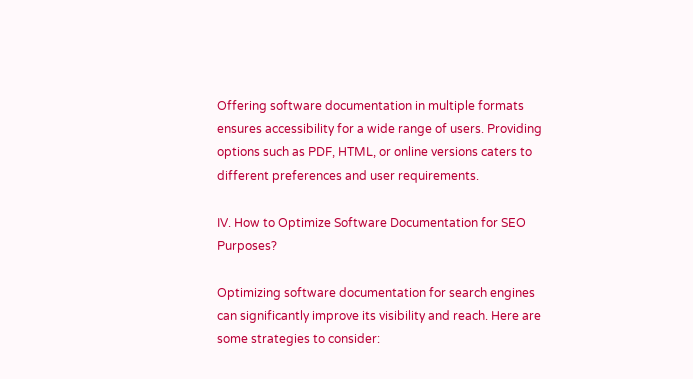Offering software documentation in multiple formats ensures accessibility for a wide range of users. Providing options such as PDF, HTML, or online versions caters to different preferences and user requirements.

IV. How to Optimize Software Documentation for SEO Purposes?

Optimizing software documentation for search engines can significantly improve its visibility and reach. Here are some strategies to consider: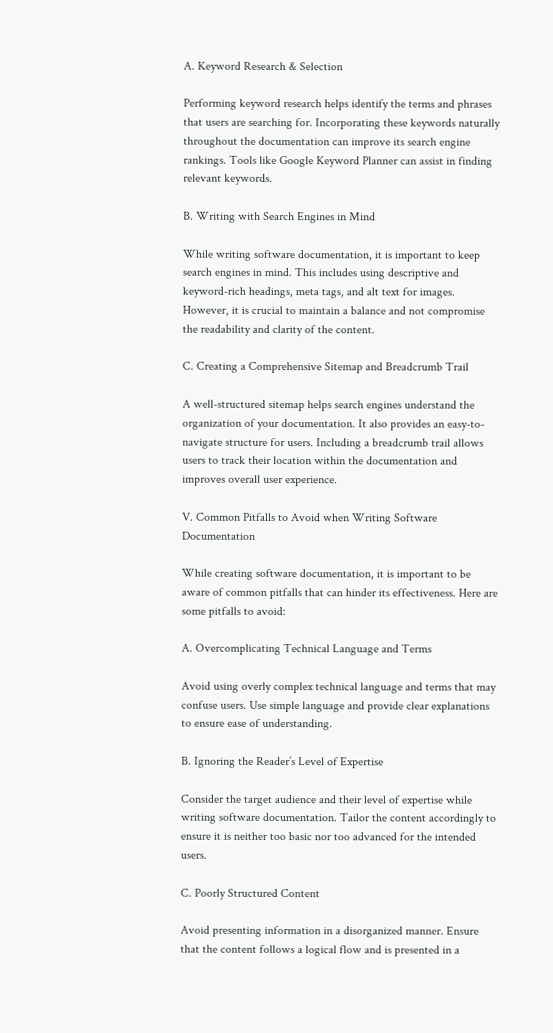A. Keyword Research & Selection

Performing keyword research helps identify the terms and phrases that users are searching for. Incorporating these keywords naturally throughout the documentation can improve its search engine rankings. Tools like Google Keyword Planner can assist in finding relevant keywords.

B. Writing with Search Engines in Mind

While writing software documentation, it is important to keep search engines in mind. This includes using descriptive and keyword-rich headings, meta tags, and alt text for images. However, it is crucial to maintain a balance and not compromise the readability and clarity of the content.

C. Creating a Comprehensive Sitemap and Breadcrumb Trail

A well-structured sitemap helps search engines understand the organization of your documentation. It also provides an easy-to-navigate structure for users. Including a breadcrumb trail allows users to track their location within the documentation and improves overall user experience.

V. Common Pitfalls to Avoid when Writing Software Documentation

While creating software documentation, it is important to be aware of common pitfalls that can hinder its effectiveness. Here are some pitfalls to avoid:

A. Overcomplicating Technical Language and Terms

Avoid using overly complex technical language and terms that may confuse users. Use simple language and provide clear explanations to ensure ease of understanding.

B. Ignoring the Reader’s Level of Expertise

Consider the target audience and their level of expertise while writing software documentation. Tailor the content accordingly to ensure it is neither too basic nor too advanced for the intended users.

C. Poorly Structured Content

Avoid presenting information in a disorganized manner. Ensure that the content follows a logical flow and is presented in a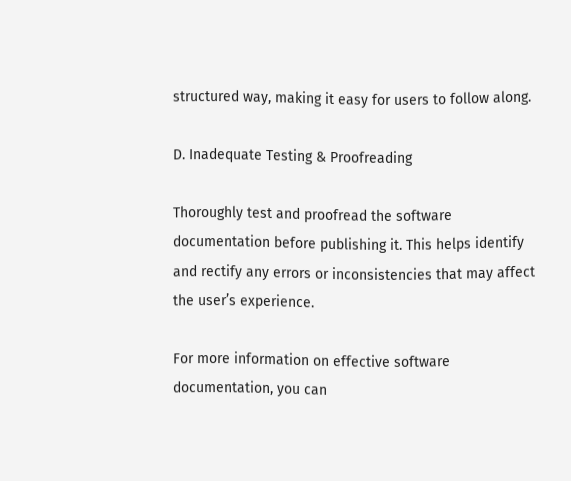structured way, making it easy for users to follow along.

D. Inadequate Testing & Proofreading

Thoroughly test and proofread the software documentation before publishing it. This helps identify and rectify any errors or inconsistencies that may affect the user’s experience.

For more information on effective software documentation, you can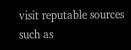visit reputable sources such as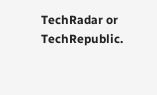TechRadar or TechRepublic.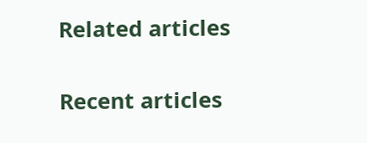Related articles


Recent articles